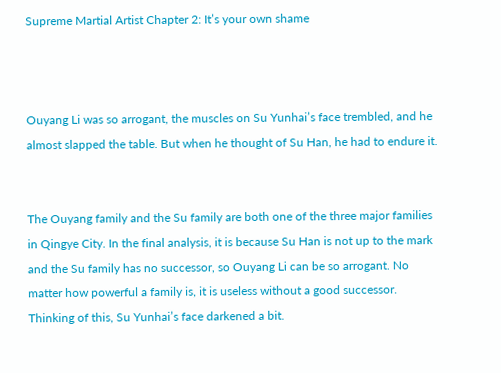Supreme Martial Artist Chapter 2: It’s your own shame



Ouyang Li was so arrogant, the muscles on Su Yunhai’s face trembled, and he almost slapped the table. But when he thought of Su Han, he had to endure it.


The Ouyang family and the Su family are both one of the three major families in Qingye City. In the final analysis, it is because Su Han is not up to the mark and the Su family has no successor, so Ouyang Li can be so arrogant. No matter how powerful a family is, it is useless without a good successor. Thinking of this, Su Yunhai’s face darkened a bit.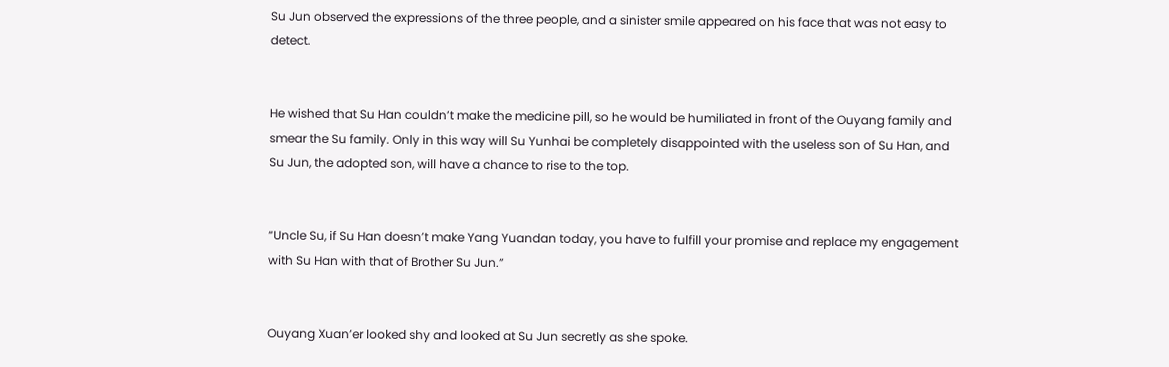Su Jun observed the expressions of the three people, and a sinister smile appeared on his face that was not easy to detect.


He wished that Su Han couldn’t make the medicine pill, so he would be humiliated in front of the Ouyang family and smear the Su family. Only in this way will Su Yunhai be completely disappointed with the useless son of Su Han, and Su Jun, the adopted son, will have a chance to rise to the top.


“Uncle Su, if Su Han doesn’t make Yang Yuandan today, you have to fulfill your promise and replace my engagement with Su Han with that of Brother Su Jun.”


Ouyang Xuan’er looked shy and looked at Su Jun secretly as she spoke.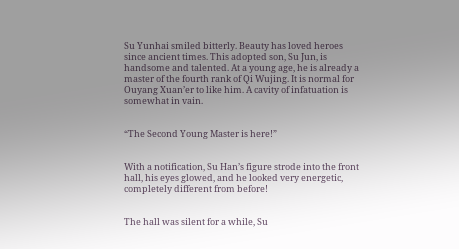Su Yunhai smiled bitterly. Beauty has loved heroes since ancient times. This adopted son, Su Jun, is handsome and talented. At a young age, he is already a master of the fourth rank of Qi Wujing. It is normal for Ouyang Xuan’er to like him. A cavity of infatuation is somewhat in vain.


“The Second Young Master is here!”


With a notification, Su Han’s figure strode into the front hall, his eyes glowed, and he looked very energetic, completely different from before!


The hall was silent for a while, Su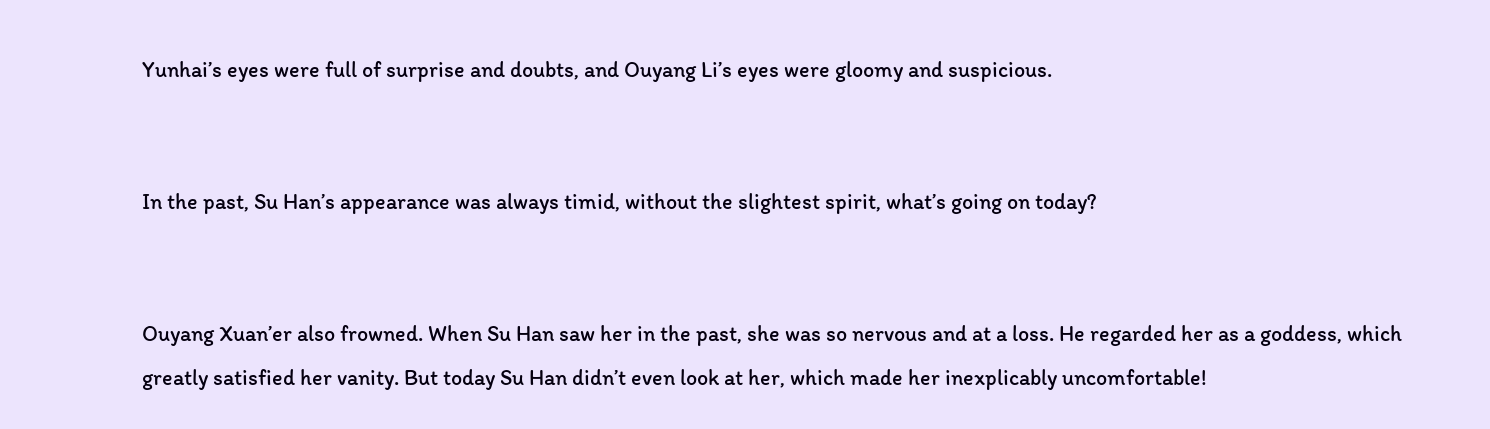Yunhai’s eyes were full of surprise and doubts, and Ouyang Li’s eyes were gloomy and suspicious.


In the past, Su Han’s appearance was always timid, without the slightest spirit, what’s going on today?


Ouyang Xuan’er also frowned. When Su Han saw her in the past, she was so nervous and at a loss. He regarded her as a goddess, which greatly satisfied her vanity. But today Su Han didn’t even look at her, which made her inexplicably uncomfortable!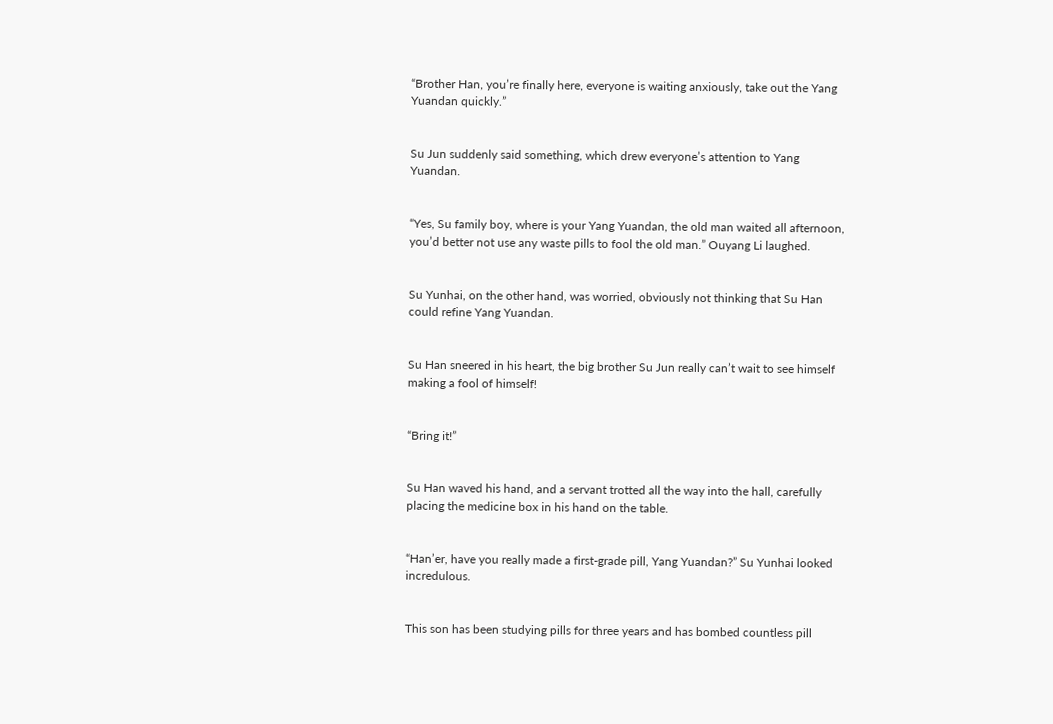“Brother Han, you’re finally here, everyone is waiting anxiously, take out the Yang Yuandan quickly.”


Su Jun suddenly said something, which drew everyone’s attention to Yang Yuandan.


“Yes, Su family boy, where is your Yang Yuandan, the old man waited all afternoon, you’d better not use any waste pills to fool the old man.” Ouyang Li laughed.


Su Yunhai, on the other hand, was worried, obviously not thinking that Su Han could refine Yang Yuandan.


Su Han sneered in his heart, the big brother Su Jun really can’t wait to see himself making a fool of himself!


“Bring it!”


Su Han waved his hand, and a servant trotted all the way into the hall, carefully placing the medicine box in his hand on the table.


“Han’er, have you really made a first-grade pill, Yang Yuandan?” Su Yunhai looked incredulous.


This son has been studying pills for three years and has bombed countless pill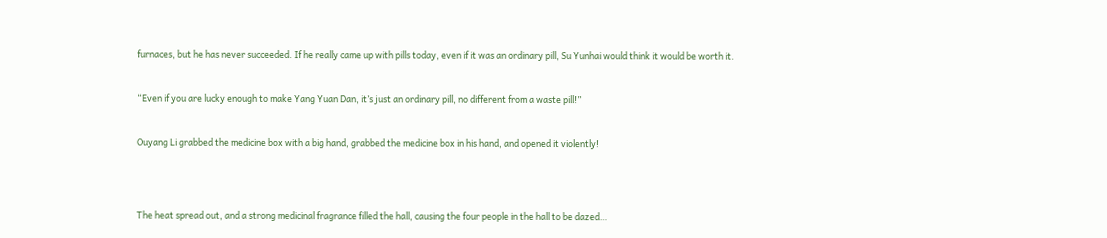furnaces, but he has never succeeded. If he really came up with pills today, even if it was an ordinary pill, Su Yunhai would think it would be worth it.


“Even if you are lucky enough to make Yang Yuan Dan, it’s just an ordinary pill, no different from a waste pill!”


Ouyang Li grabbed the medicine box with a big hand, grabbed the medicine box in his hand, and opened it violently!




The heat spread out, and a strong medicinal fragrance filled the hall, causing the four people in the hall to be dazed…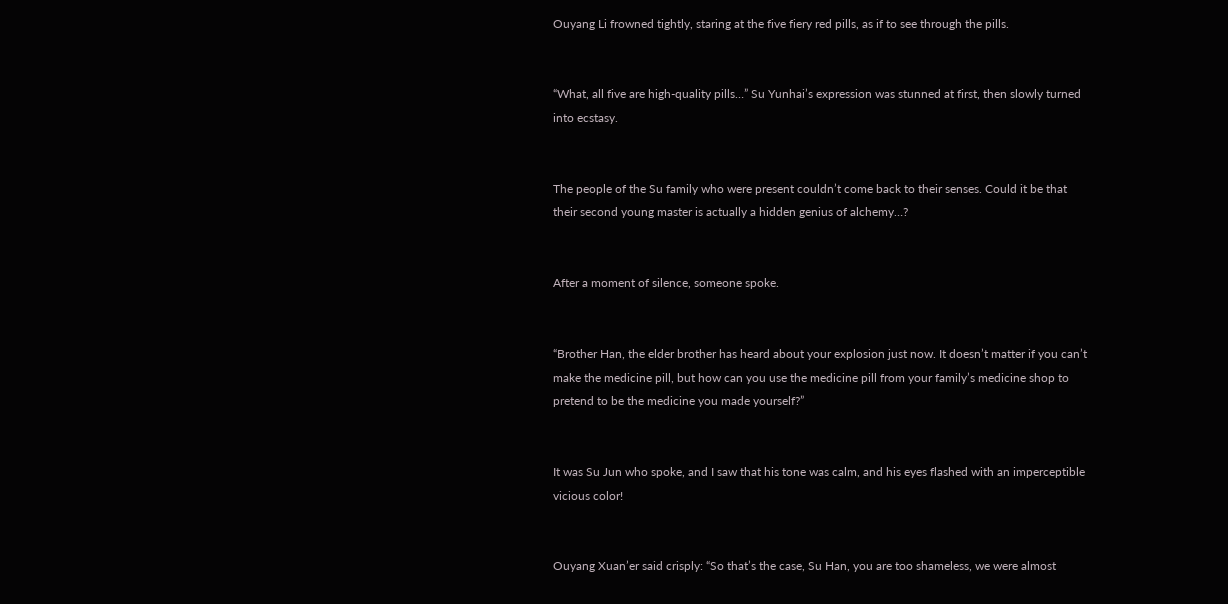Ouyang Li frowned tightly, staring at the five fiery red pills, as if to see through the pills.


“What, all five are high-quality pills…” Su Yunhai’s expression was stunned at first, then slowly turned into ecstasy.


The people of the Su family who were present couldn’t come back to their senses. Could it be that their second young master is actually a hidden genius of alchemy…?


After a moment of silence, someone spoke.


“Brother Han, the elder brother has heard about your explosion just now. It doesn’t matter if you can’t make the medicine pill, but how can you use the medicine pill from your family’s medicine shop to pretend to be the medicine you made yourself?”


It was Su Jun who spoke, and I saw that his tone was calm, and his eyes flashed with an imperceptible vicious color!


Ouyang Xuan’er said crisply: “So that’s the case, Su Han, you are too shameless, we were almost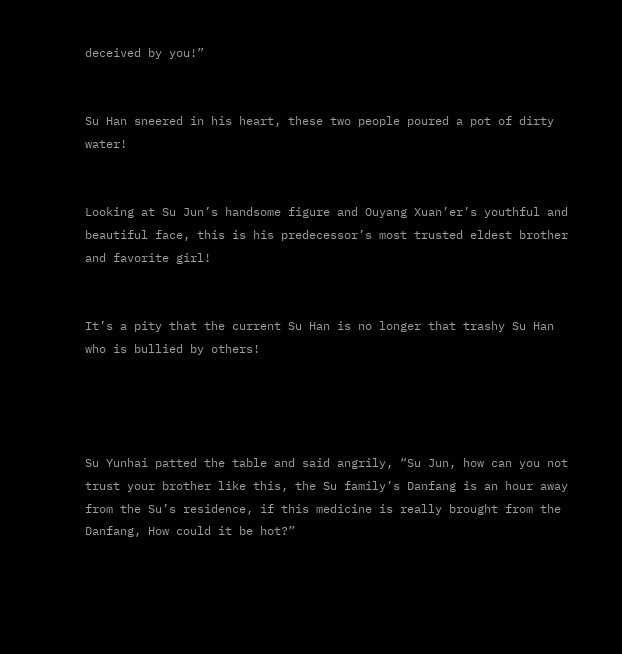deceived by you!”


Su Han sneered in his heart, these two people poured a pot of dirty water!


Looking at Su Jun’s handsome figure and Ouyang Xuan’er’s youthful and beautiful face, this is his predecessor’s most trusted eldest brother and favorite girl!


It’s a pity that the current Su Han is no longer that trashy Su Han who is bullied by others!




Su Yunhai patted the table and said angrily, “Su Jun, how can you not trust your brother like this, the Su family’s Danfang is an hour away from the Su’s residence, if this medicine is really brought from the Danfang, How could it be hot?”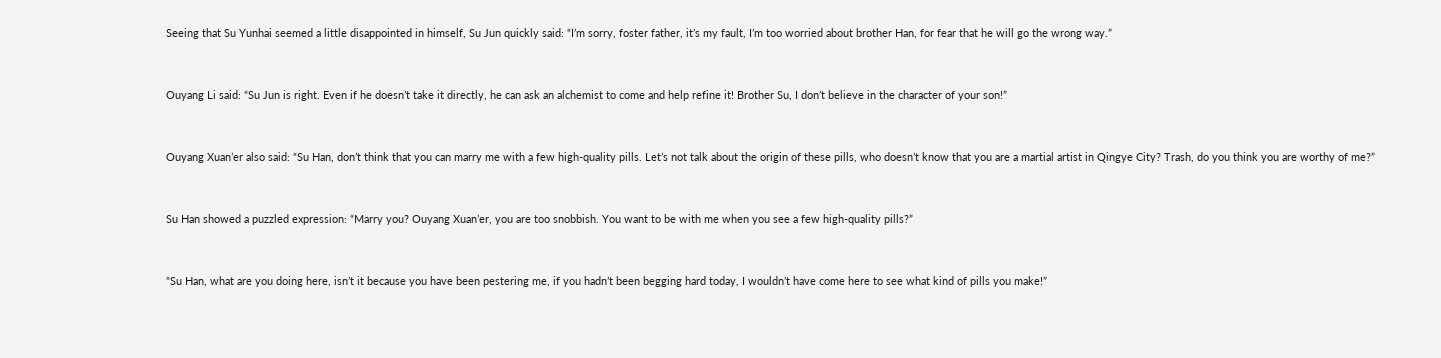Seeing that Su Yunhai seemed a little disappointed in himself, Su Jun quickly said: “I’m sorry, foster father, it’s my fault, I’m too worried about brother Han, for fear that he will go the wrong way.”


Ouyang Li said: “Su Jun is right. Even if he doesn’t take it directly, he can ask an alchemist to come and help refine it! Brother Su, I don’t believe in the character of your son!”


Ouyang Xuan’er also said: “Su Han, don’t think that you can marry me with a few high-quality pills. Let’s not talk about the origin of these pills, who doesn’t know that you are a martial artist in Qingye City? Trash, do you think you are worthy of me?”


Su Han showed a puzzled expression: “Marry you? Ouyang Xuan’er, you are too snobbish. You want to be with me when you see a few high-quality pills?”


“Su Han, what are you doing here, isn’t it because you have been pestering me, if you hadn’t been begging hard today, I wouldn’t have come here to see what kind of pills you make!”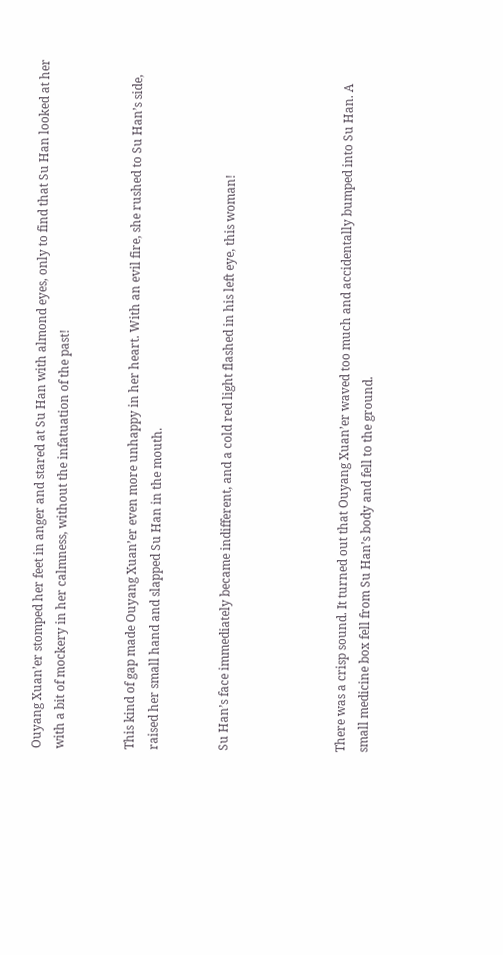Ouyang Xuan’er stomped her feet in anger and stared at Su Han with almond eyes, only to find that Su Han looked at her with a bit of mockery in her calmness, without the infatuation of the past!


This kind of gap made Ouyang Xuan’er even more unhappy in her heart. With an evil fire, she rushed to Su Han’s side, raised her small hand and slapped Su Han in the mouth.


Su Han’s face immediately became indifferent, and a cold red light flashed in his left eye, this woman!




There was a crisp sound. It turned out that Ouyang Xuan’er waved too much and accidentally bumped into Su Han. A small medicine box fell from Su Han’s body and fell to the ground.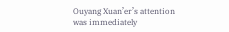Ouyang Xuan’er’s attention was immediately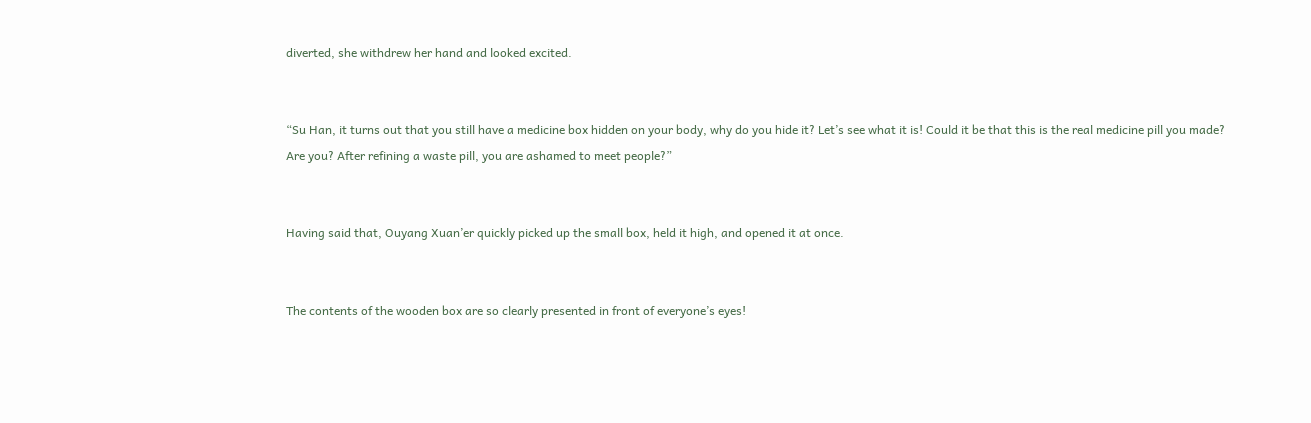diverted, she withdrew her hand and looked excited.


“Su Han, it turns out that you still have a medicine box hidden on your body, why do you hide it? Let’s see what it is! Could it be that this is the real medicine pill you made? Are you? After refining a waste pill, you are ashamed to meet people?”


Having said that, Ouyang Xuan’er quickly picked up the small box, held it high, and opened it at once.


The contents of the wooden box are so clearly presented in front of everyone’s eyes!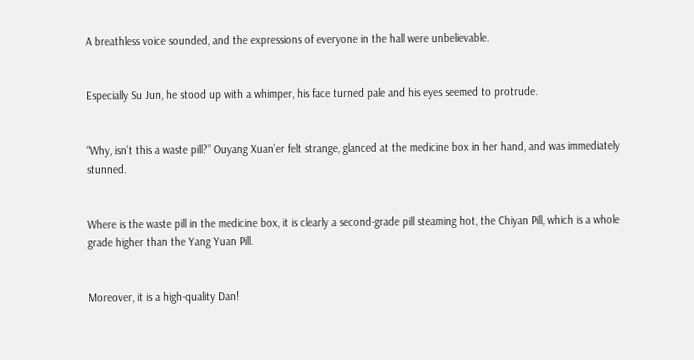A breathless voice sounded, and the expressions of everyone in the hall were unbelievable.


Especially Su Jun, he stood up with a whimper, his face turned pale and his eyes seemed to protrude.


“Why, isn’t this a waste pill?” Ouyang Xuan’er felt strange, glanced at the medicine box in her hand, and was immediately stunned.


Where is the waste pill in the medicine box, it is clearly a second-grade pill steaming hot, the Chiyan Pill, which is a whole grade higher than the Yang Yuan Pill.


Moreover, it is a high-quality Dan!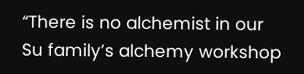“There is no alchemist in our Su family’s alchemy workshop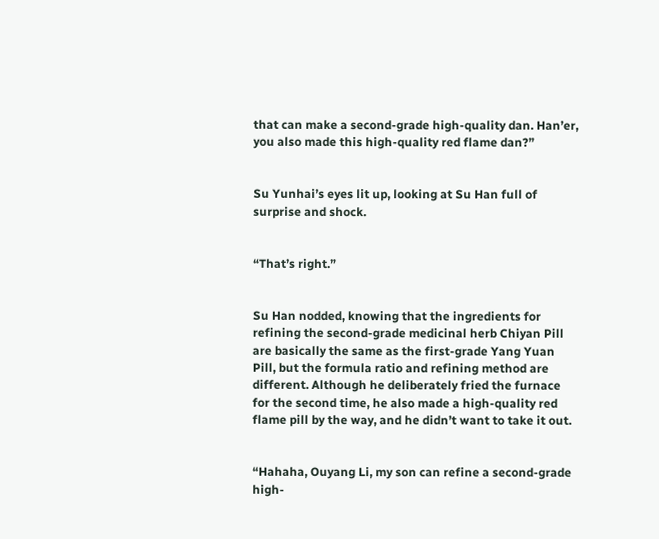that can make a second-grade high-quality dan. Han’er, you also made this high-quality red flame dan?”


Su Yunhai’s eyes lit up, looking at Su Han full of surprise and shock.


“That’s right.”


Su Han nodded, knowing that the ingredients for refining the second-grade medicinal herb Chiyan Pill are basically the same as the first-grade Yang Yuan Pill, but the formula ratio and refining method are different. Although he deliberately fried the furnace for the second time, he also made a high-quality red flame pill by the way, and he didn’t want to take it out.


“Hahaha, Ouyang Li, my son can refine a second-grade high-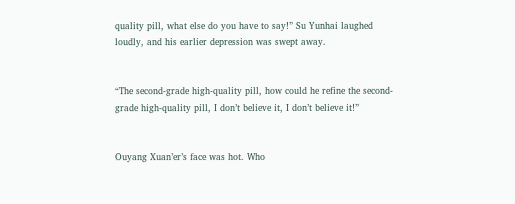quality pill, what else do you have to say!” Su Yunhai laughed loudly, and his earlier depression was swept away.


“The second-grade high-quality pill, how could he refine the second-grade high-quality pill, I don’t believe it, I don’t believe it!”


Ouyang Xuan’er’s face was hot. Who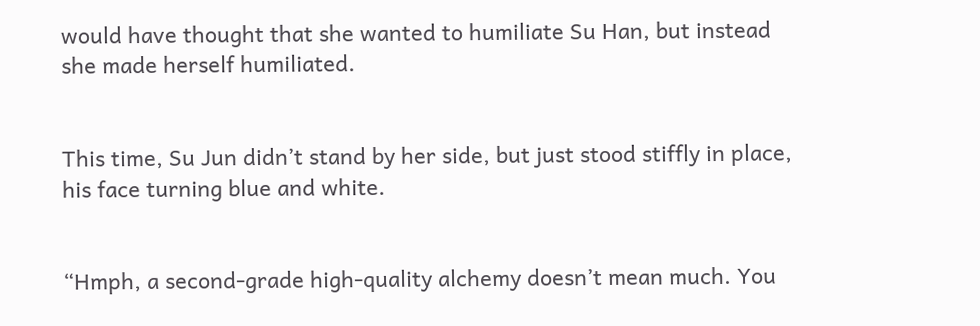would have thought that she wanted to humiliate Su Han, but instead she made herself humiliated.


This time, Su Jun didn’t stand by her side, but just stood stiffly in place, his face turning blue and white.


“Hmph, a second-grade high-quality alchemy doesn’t mean much. You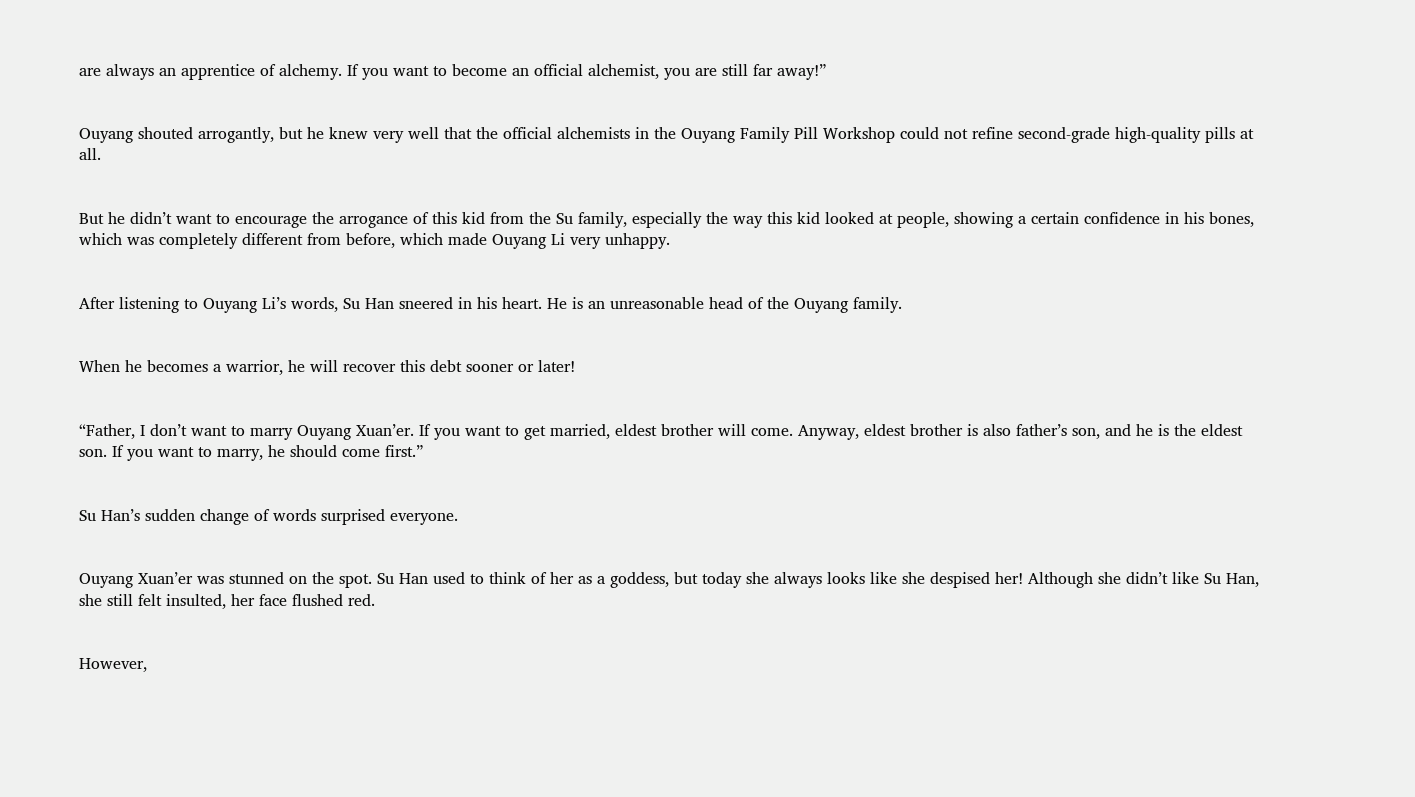are always an apprentice of alchemy. If you want to become an official alchemist, you are still far away!”


Ouyang shouted arrogantly, but he knew very well that the official alchemists in the Ouyang Family Pill Workshop could not refine second-grade high-quality pills at all.


But he didn’t want to encourage the arrogance of this kid from the Su family, especially the way this kid looked at people, showing a certain confidence in his bones, which was completely different from before, which made Ouyang Li very unhappy.


After listening to Ouyang Li’s words, Su Han sneered in his heart. He is an unreasonable head of the Ouyang family.


When he becomes a warrior, he will recover this debt sooner or later!


“Father, I don’t want to marry Ouyang Xuan’er. If you want to get married, eldest brother will come. Anyway, eldest brother is also father’s son, and he is the eldest son. If you want to marry, he should come first.”


Su Han’s sudden change of words surprised everyone.


Ouyang Xuan’er was stunned on the spot. Su Han used to think of her as a goddess, but today she always looks like she despised her! Although she didn’t like Su Han, she still felt insulted, her face flushed red.


However,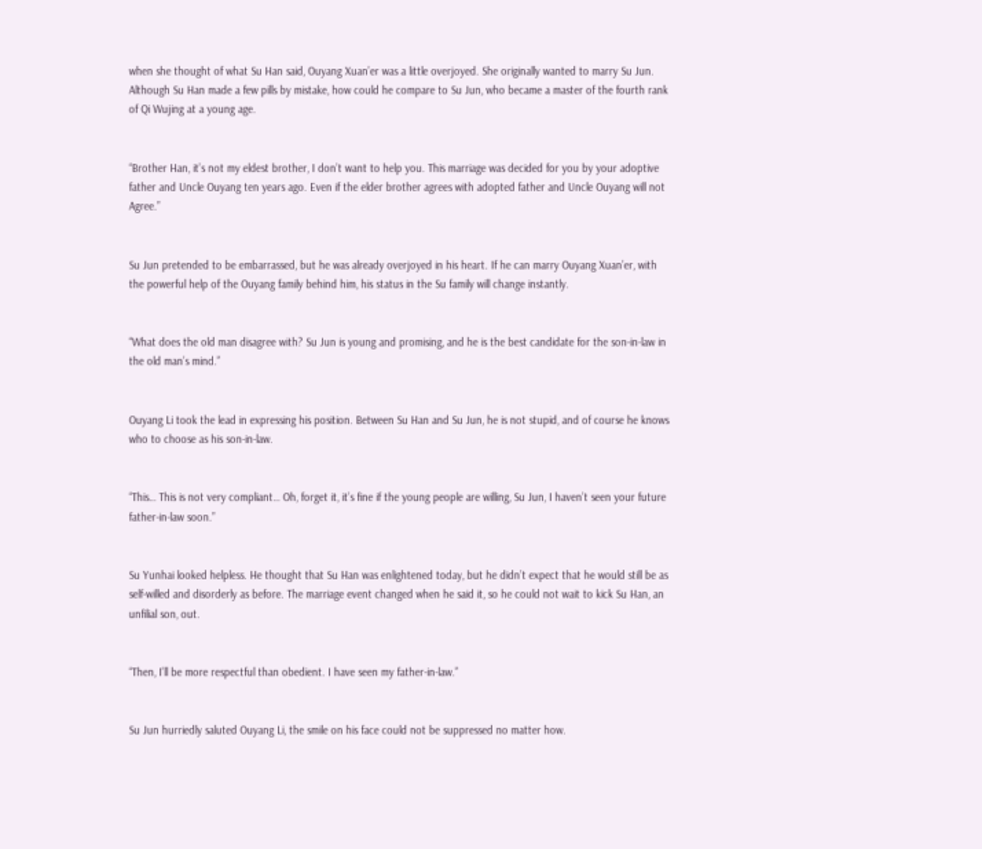when she thought of what Su Han said, Ouyang Xuan’er was a little overjoyed. She originally wanted to marry Su Jun. Although Su Han made a few pills by mistake, how could he compare to Su Jun, who became a master of the fourth rank of Qi Wujing at a young age.


“Brother Han, it’s not my eldest brother, I don’t want to help you. This marriage was decided for you by your adoptive father and Uncle Ouyang ten years ago. Even if the elder brother agrees with adopted father and Uncle Ouyang will not Agree.”


Su Jun pretended to be embarrassed, but he was already overjoyed in his heart. If he can marry Ouyang Xuan’er, with the powerful help of the Ouyang family behind him, his status in the Su family will change instantly.


“What does the old man disagree with? Su Jun is young and promising, and he is the best candidate for the son-in-law in the old man’s mind.”


Ouyang Li took the lead in expressing his position. Between Su Han and Su Jun, he is not stupid, and of course he knows who to choose as his son-in-law.


“This… This is not very compliant… Oh, forget it, it’s fine if the young people are willing, Su Jun, I haven’t seen your future father-in-law soon.”


Su Yunhai looked helpless. He thought that Su Han was enlightened today, but he didn’t expect that he would still be as self-willed and disorderly as before. The marriage event changed when he said it, so he could not wait to kick Su Han, an unfilial son, out.


“Then, I’ll be more respectful than obedient. I have seen my father-in-law.”


Su Jun hurriedly saluted Ouyang Li, the smile on his face could not be suppressed no matter how.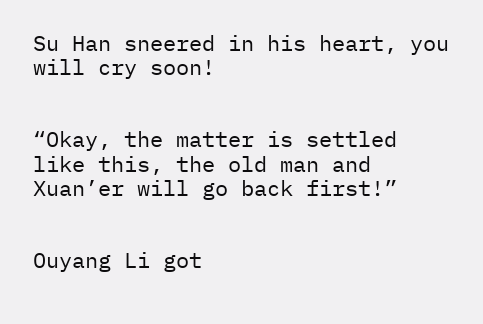Su Han sneered in his heart, you will cry soon!


“Okay, the matter is settled like this, the old man and Xuan’er will go back first!”


Ouyang Li got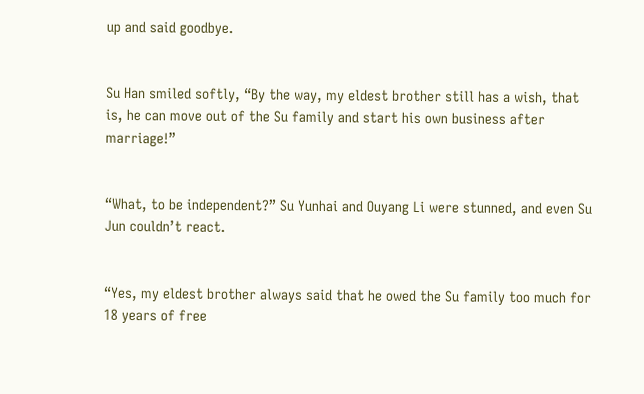up and said goodbye.


Su Han smiled softly, “By the way, my eldest brother still has a wish, that is, he can move out of the Su family and start his own business after marriage!”


“What, to be independent?” Su Yunhai and Ouyang Li were stunned, and even Su Jun couldn’t react.


“Yes, my eldest brother always said that he owed the Su family too much for 18 years of free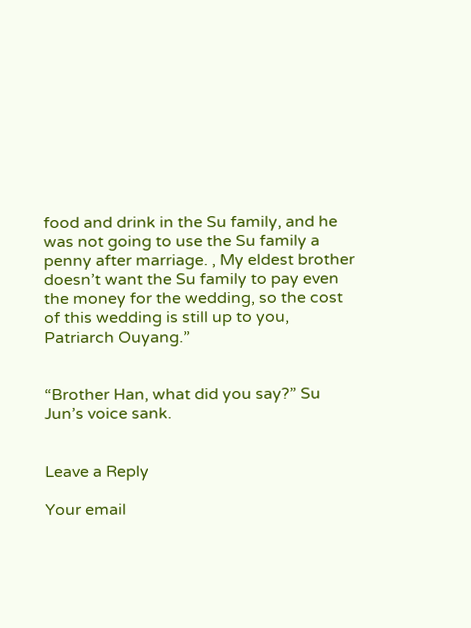food and drink in the Su family, and he was not going to use the Su family a penny after marriage. , My eldest brother doesn’t want the Su family to pay even the money for the wedding, so the cost of this wedding is still up to you, Patriarch Ouyang.”


“Brother Han, what did you say?” Su Jun’s voice sank.


Leave a Reply

Your email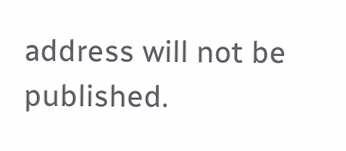address will not be published.